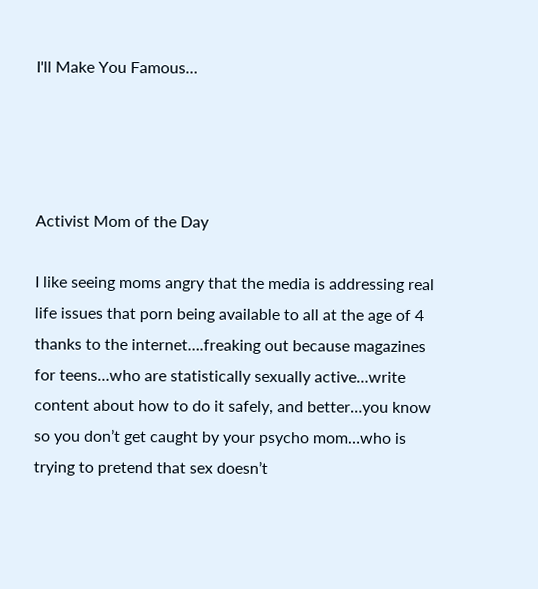I'll Make You Famous…




Activist Mom of the Day

I like seeing moms angry that the media is addressing real life issues that porn being available to all at the age of 4 thanks to the internet….freaking out because magazines for teens…who are statistically sexually active…write content about how to do it safely, and better…you know so you don’t get caught by your psycho mom…who is trying to pretend that sex doesn’t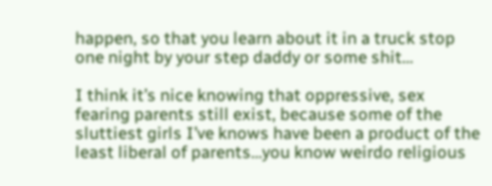happen, so that you learn about it in a truck stop one night by your step daddy or some shit…

I think it’s nice knowing that oppressive, sex fearing parents still exist, because some of the sluttiest girls I’ve knows have been a product of the least liberal of parents…you know weirdo religious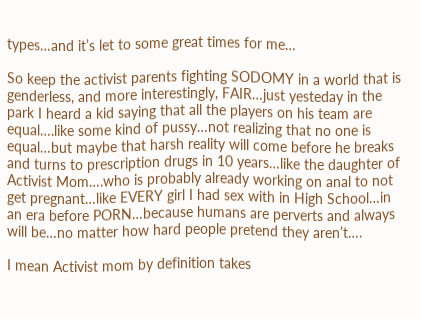types…and it’s let to some great times for me…

So keep the activist parents fighting SODOMY in a world that is genderless, and more interestingly, FAIR…just yesteday in the park I heard a kid saying that all the players on his team are equal….like some kind of pussy…not realizing that no one is equal…but maybe that harsh reality will come before he breaks and turns to prescription drugs in 10 years…like the daughter of Activist Mom….who is probably already working on anal to not get pregnant…like EVERY girl I had sex with in High School…in an era before PORN…because humans are perverts and always will be…no matter how hard people pretend they aren’t….

I mean Activist mom by definition takes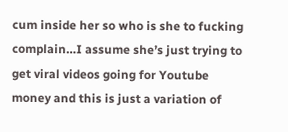cum inside her so who is she to fucking complain…I assume she’s just trying to get viral videos going for Youtube money and this is just a variation of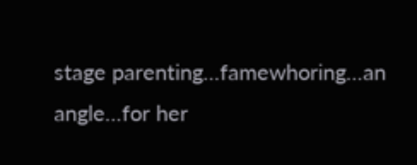stage parenting…famewhoring…an angle…for her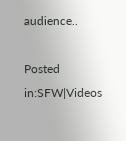audience..

Posted in:SFW|Videos